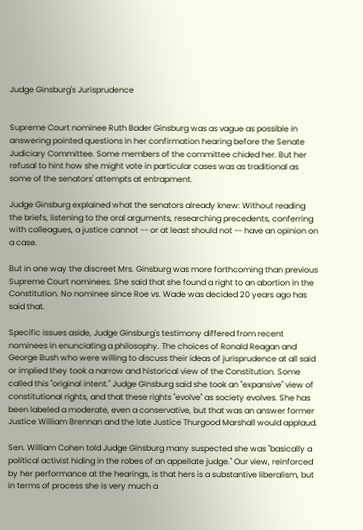Judge Ginsburg's Jurisprudence


Supreme Court nominee Ruth Bader Ginsburg was as vague as possible in answering pointed questions in her confirmation hearing before the Senate Judiciary Committee. Some members of the committee chided her. But her refusal to hint how she might vote in particular cases was as traditional as some of the senators' attempts at entrapment.

Judge Ginsburg explained what the senators already knew: Without reading the briefs, listening to the oral arguments, researching precedents, conferring with colleagues, a justice cannot -- or at least should not -- have an opinion on a case.

But in one way the discreet Mrs. Ginsburg was more forthcoming than previous Supreme Court nominees. She said that she found a right to an abortion in the Constitution. No nominee since Roe vs. Wade was decided 20 years ago has said that.

Specific issues aside, Judge Ginsburg's testimony differed from recent nominees in enunciating a philosophy. The choices of Ronald Reagan and George Bush who were willing to discuss their ideas of jurisprudence at all said or implied they took a narrow and historical view of the Constitution. Some called this "original intent." Judge Ginsburg said she took an "expansive" view of constitutional rights, and that these rights "evolve" as society evolves. She has been labeled a moderate, even a conservative, but that was an answer former Justice William Brennan and the late Justice Thurgood Marshall would applaud.

Sen. William Cohen told Judge Ginsburg many suspected she was "basically a political activist hiding in the robes of an appellate judge." Our view, reinforced by her performance at the hearings, is that hers is a substantive liberalism, but in terms of process she is very much a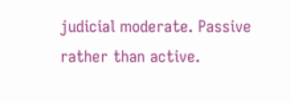judicial moderate. Passive rather than active.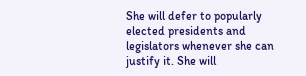She will defer to popularly elected presidents and legislators whenever she can justify it. She will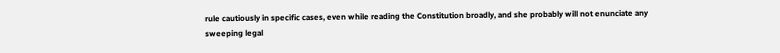rule cautiously in specific cases, even while reading the Constitution broadly, and she probably will not enunciate any sweeping legal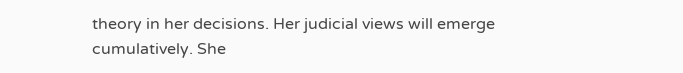theory in her decisions. Her judicial views will emerge cumulatively. She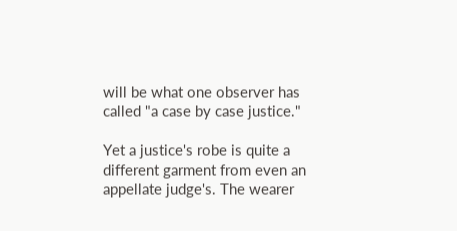will be what one observer has called "a case by case justice."

Yet a justice's robe is quite a different garment from even an appellate judge's. The wearer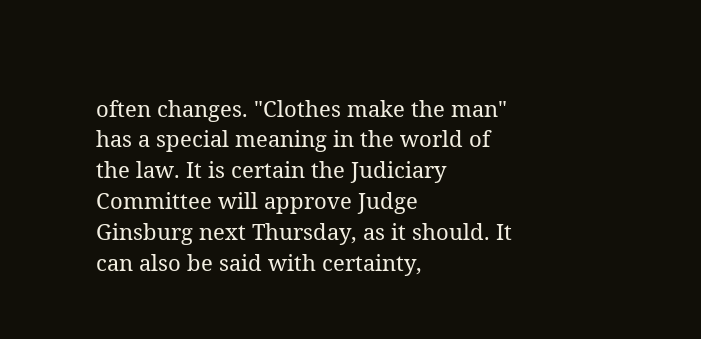often changes. "Clothes make the man" has a special meaning in the world of the law. It is certain the Judiciary Committee will approve Judge Ginsburg next Thursday, as it should. It can also be said with certainty,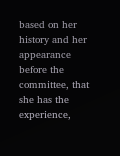based on her history and her appearance before the committee, that she has the experience,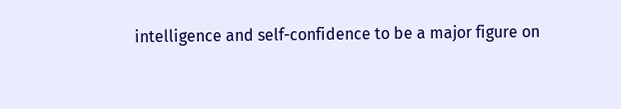intelligence and self-confidence to be a major figure on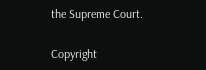the Supreme Court.

Copyright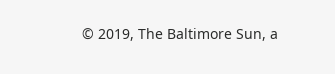© 2019, The Baltimore Sun, a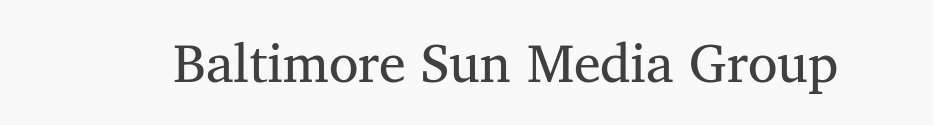Baltimore Sun Media Group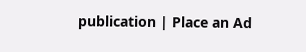publication | Place an Ad